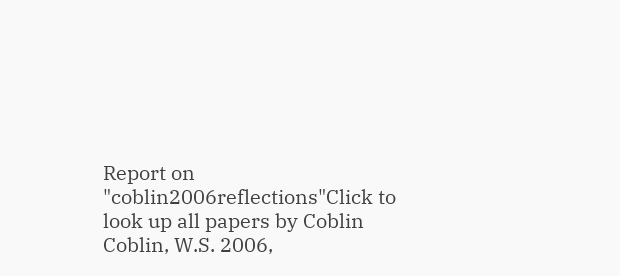Report on "coblin2006reflections"Click to look up all papers by Coblin
Coblin, W.S. 2006,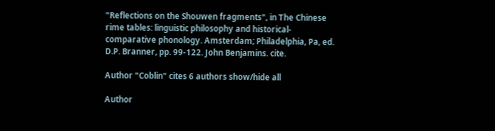"Reflections on the Shouwen fragments", in The Chinese rime tables: linguistic philosophy and historical-comparative phonology. Amsterdam; Philadelphia, Pa, ed. D.P. Branner, pp. 99-122. John Benjamins. cite.

Author "Coblin" cites 6 authors show/hide all

Author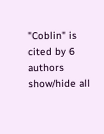"Coblin" is cited by 6 authors show/hide all